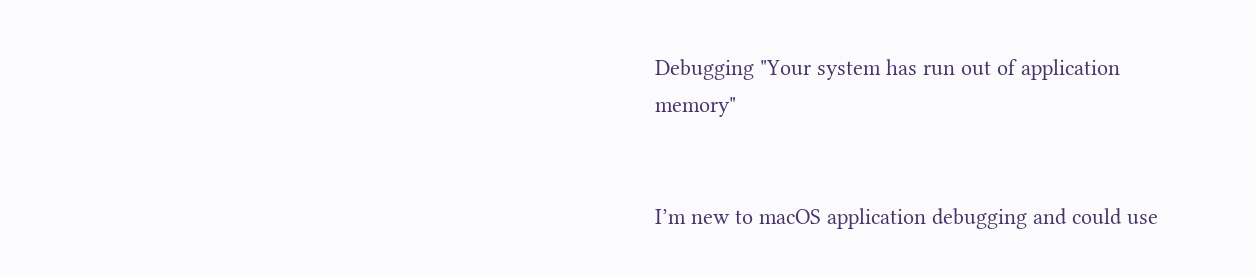Debugging "Your system has run out of application memory"


I’m new to macOS application debugging and could use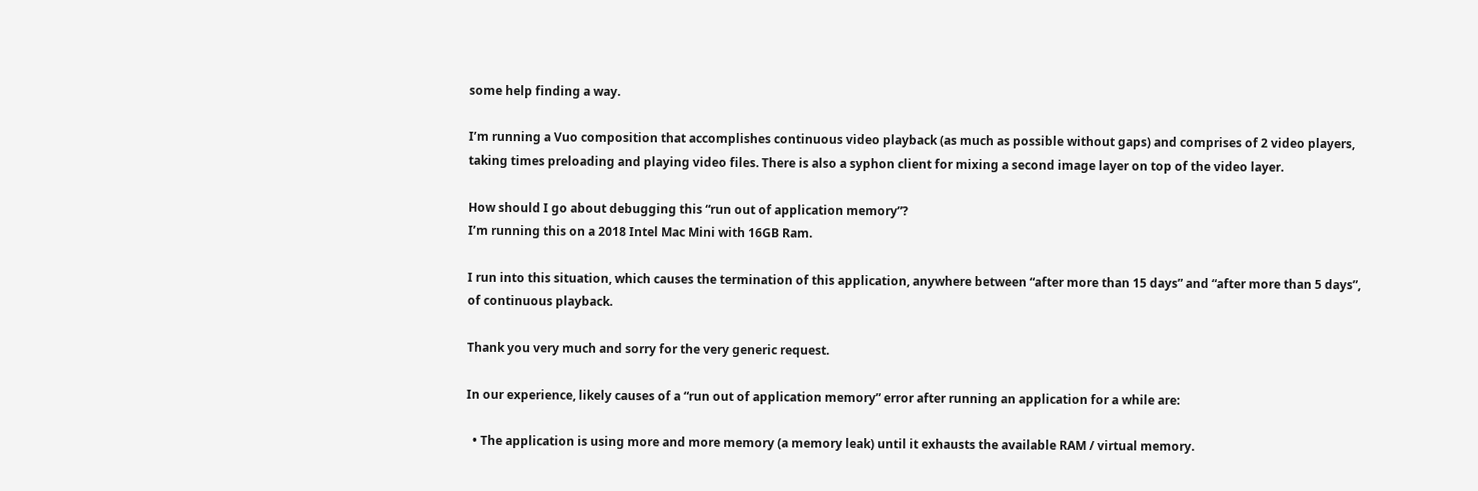some help finding a way.

I’m running a Vuo composition that accomplishes continuous video playback (as much as possible without gaps) and comprises of 2 video players, taking times preloading and playing video files. There is also a syphon client for mixing a second image layer on top of the video layer.

How should I go about debugging this “run out of application memory”?
I’m running this on a 2018 Intel Mac Mini with 16GB Ram.

I run into this situation, which causes the termination of this application, anywhere between “after more than 15 days” and “after more than 5 days”, of continuous playback.

Thank you very much and sorry for the very generic request.

In our experience, likely causes of a “run out of application memory” error after running an application for a while are:

  • The application is using more and more memory (a memory leak) until it exhausts the available RAM / virtual memory.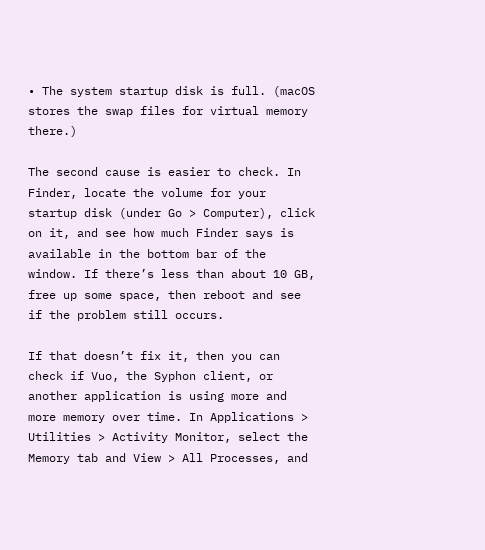• The system startup disk is full. (macOS stores the swap files for virtual memory there.)

The second cause is easier to check. In Finder, locate the volume for your startup disk (under Go > Computer), click on it, and see how much Finder says is available in the bottom bar of the window. If there’s less than about 10 GB, free up some space, then reboot and see if the problem still occurs.

If that doesn’t fix it, then you can check if Vuo, the Syphon client, or another application is using more and more memory over time. In Applications > Utilities > Activity Monitor, select the Memory tab and View > All Processes, and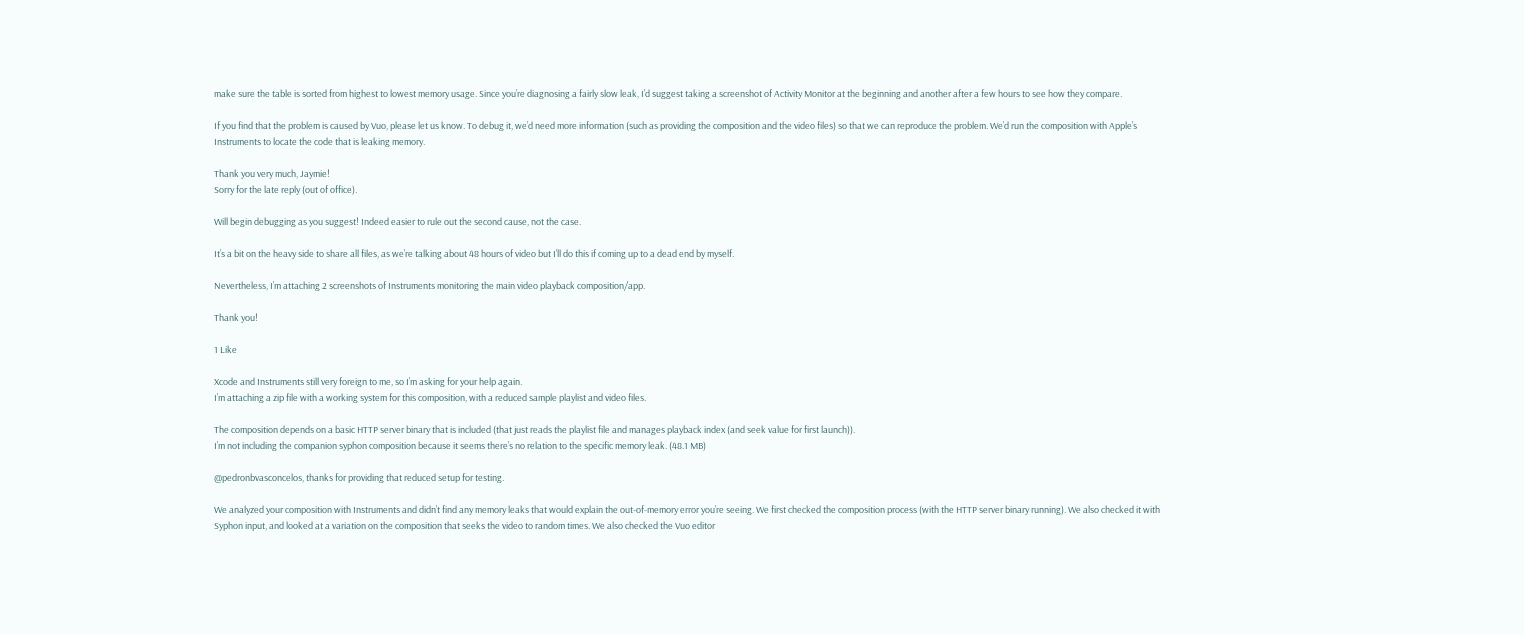make sure the table is sorted from highest to lowest memory usage. Since you’re diagnosing a fairly slow leak, I’d suggest taking a screenshot of Activity Monitor at the beginning and another after a few hours to see how they compare.

If you find that the problem is caused by Vuo, please let us know. To debug it, we’d need more information (such as providing the composition and the video files) so that we can reproduce the problem. We’d run the composition with Apple’s Instruments to locate the code that is leaking memory.

Thank you very much, Jaymie!
Sorry for the late reply (out of office).

Will begin debugging as you suggest! Indeed easier to rule out the second cause, not the case.

It’s a bit on the heavy side to share all files, as we’re talking about 48 hours of video but I’ll do this if coming up to a dead end by myself.

Nevertheless, I’m attaching 2 screenshots of Instruments monitoring the main video playback composition/app.

Thank you!

1 Like

Xcode and Instruments still very foreign to me, so I’m asking for your help again.
I’m attaching a zip file with a working system for this composition, with a reduced sample playlist and video files.

The composition depends on a basic HTTP server binary that is included (that just reads the playlist file and manages playback index (and seek value for first launch)).
I’m not including the companion syphon composition because it seems there’s no relation to the specific memory leak. (48.1 MB)

@pedronbvasconcelos, thanks for providing that reduced setup for testing.

We analyzed your composition with Instruments and didn’t find any memory leaks that would explain the out-of-memory error you’re seeing. We first checked the composition process (with the HTTP server binary running). We also checked it with Syphon input, and looked at a variation on the composition that seeks the video to random times. We also checked the Vuo editor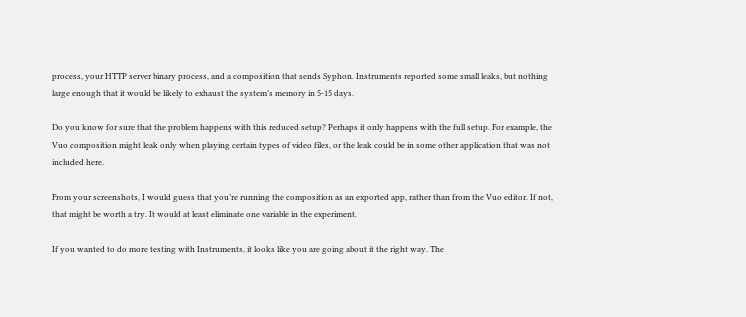process, your HTTP server binary process, and a composition that sends Syphon. Instruments reported some small leaks, but nothing large enough that it would be likely to exhaust the system’s memory in 5-15 days.

Do you know for sure that the problem happens with this reduced setup? Perhaps it only happens with the full setup. For example, the Vuo composition might leak only when playing certain types of video files, or the leak could be in some other application that was not included here.

From your screenshots, I would guess that you’re running the composition as an exported app, rather than from the Vuo editor. If not, that might be worth a try. It would at least eliminate one variable in the experiment.

If you wanted to do more testing with Instruments, it looks like you are going about it the right way. The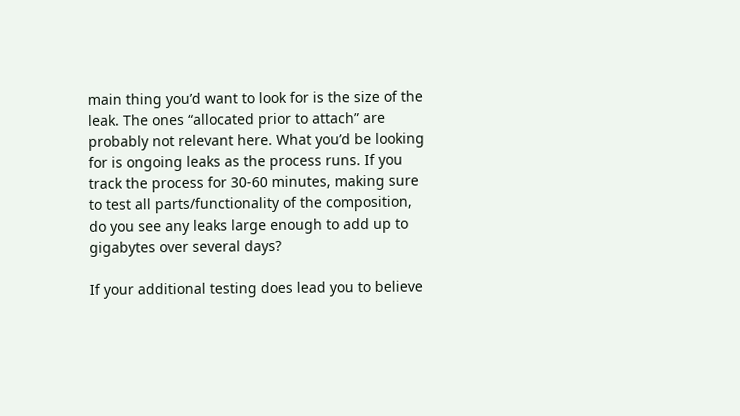main thing you’d want to look for is the size of the leak. The ones “allocated prior to attach” are probably not relevant here. What you’d be looking for is ongoing leaks as the process runs. If you track the process for 30-60 minutes, making sure to test all parts/functionality of the composition, do you see any leaks large enough to add up to gigabytes over several days?

If your additional testing does lead you to believe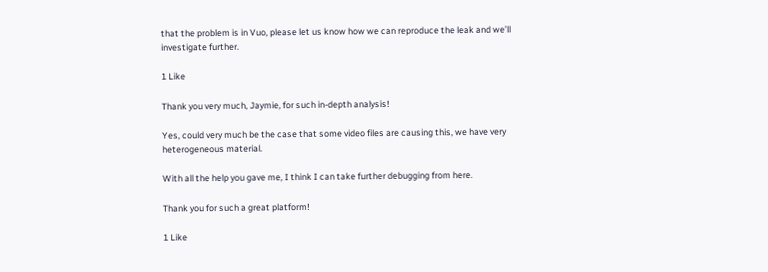that the problem is in Vuo, please let us know how we can reproduce the leak and we’ll investigate further.

1 Like

Thank you very much, Jaymie, for such in-depth analysis!

Yes, could very much be the case that some video files are causing this, we have very heterogeneous material.

With all the help you gave me, I think I can take further debugging from here.

Thank you for such a great platform!

1 Like